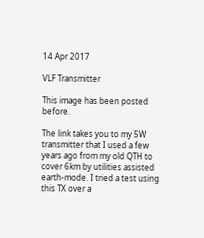14 Apr 2017

VLF Transmitter

This image has been posted before.

The link takes you to my 5W transmitter that I used a few years ago from my old QTH to cover 6km by utilities assisted earth-mode. I tried a test using this TX over a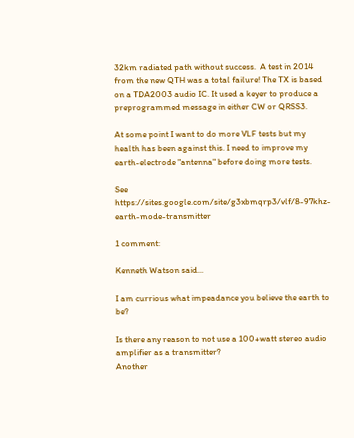32km radiated path without success.  A test in 2014 from the new QTH was a total failure! The TX is based on a TDA2003 audio IC. It used a keyer to produce a preprogrammed message in either CW or QRSS3.

At some point I want to do more VLF tests but my health has been against this. I need to improve my earth-electrode "antenna" before doing more tests.

See https://sites.google.com/site/g3xbmqrp3/vlf/8-97khz-earth-mode-transmitter

1 comment:

Kenneth Watson said...

I am currious what impeadance you believe the earth to be?

Is there any reason to not use a 100+watt stereo audio amplifier as a transmitter?
Another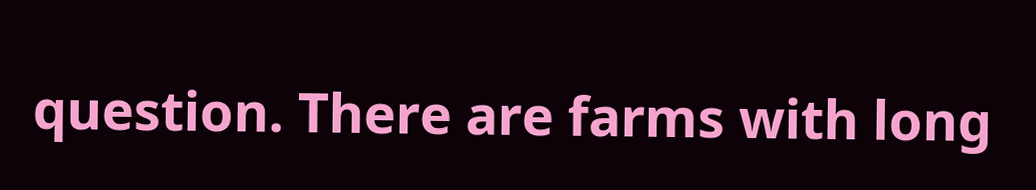question. There are farms with long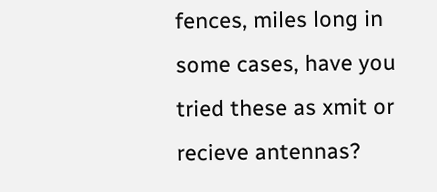fences, miles long in some cases, have you tried these as xmit or recieve antennas?